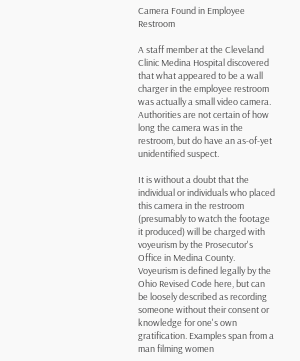Camera Found in Employee Restroom

A staff member at the Cleveland Clinic Medina Hospital discovered that what appeared to be a wall charger in the employee restroom was actually a small video camera. Authorities are not certain of how long the camera was in the restroom, but do have an as-of-yet unidentified suspect.

It is without a doubt that the individual or individuals who placed this camera in the restroom (presumably to watch the footage it produced) will be charged with voyeurism by the Prosecutor's Office in Medina County. Voyeurism is defined legally by the Ohio Revised Code here, but can be loosely described as recording someone without their consent or knowledge for one's own gratification. Examples span from a man filming women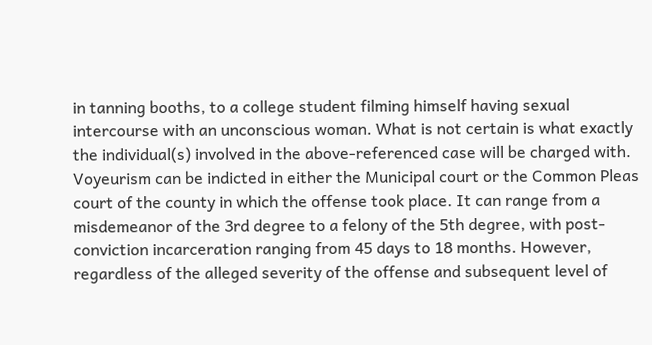in tanning booths, to a college student filming himself having sexual intercourse with an unconscious woman. What is not certain is what exactly the individual(s) involved in the above-referenced case will be charged with. Voyeurism can be indicted in either the Municipal court or the Common Pleas court of the county in which the offense took place. It can range from a misdemeanor of the 3rd degree to a felony of the 5th degree, with post-conviction incarceration ranging from 45 days to 18 months. However, regardless of the alleged severity of the offense and subsequent level of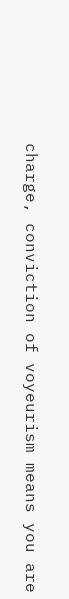charge, conviction of voyeurism means you are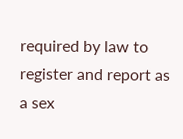required by law to register and report as a sex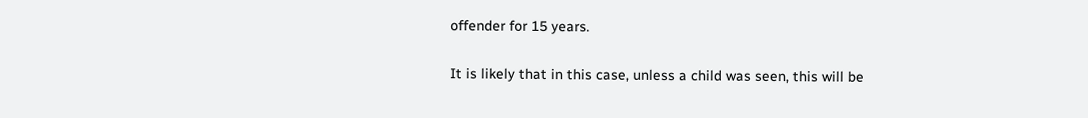offender for 15 years.

It is likely that in this case, unless a child was seen, this will be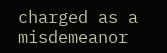charged as a misdemeanor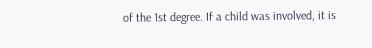of the 1st degree. If a child was involved, it is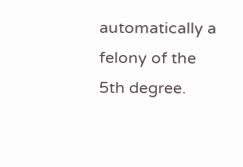automatically a felony of the 5th degree.